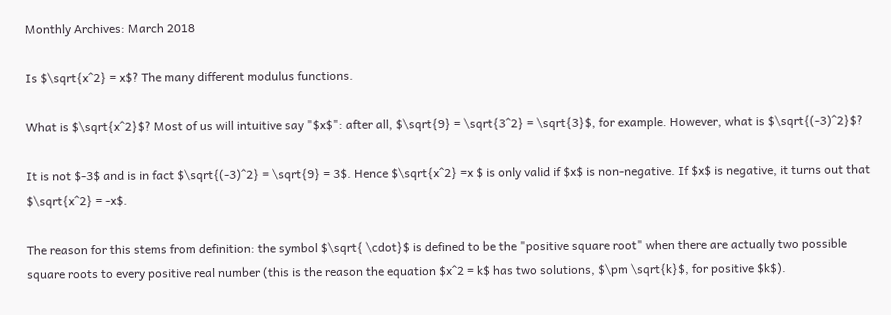Monthly Archives: March 2018

Is $\sqrt{x^2} = x$? The many different modulus functions.

What is $\sqrt{x^2}$? Most of us will intuitive say "$x$": after all, $\sqrt{9} = \sqrt{3^2} = \sqrt{3}$, for example. However, what is $\sqrt{(-3)^2}$?

It is not $-3$ and is in fact $\sqrt{(-3)^2} = \sqrt{9} = 3$. Hence $\sqrt{x^2} =x $ is only valid if $x$ is non-negative. If $x$ is negative, it turns out that $\sqrt{x^2} = -x$.

The reason for this stems from definition: the symbol $\sqrt{ \cdot}$ is defined to be the "positive square root" when there are actually two possible square roots to every positive real number (this is the reason the equation $x^2 = k$ has two solutions, $\pm \sqrt{k}$, for positive $k$).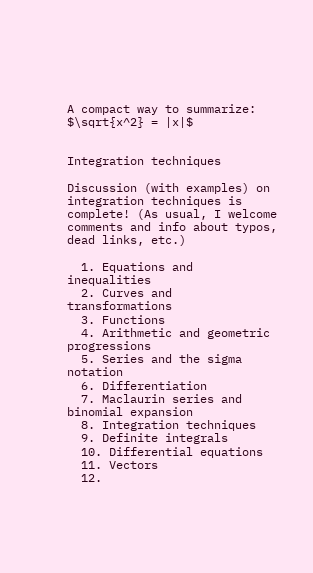A compact way to summarize: $\sqrt{x^2} = |x|$


Integration techniques

Discussion (with examples) on integration techniques is complete! (As usual, I welcome comments and info about typos, dead links, etc.)

  1. Equations and inequalities
  2. Curves and transformations
  3. Functions
  4. Arithmetic and geometric progressions
  5. Series and the sigma notation
  6. Differentiation
  7. Maclaurin series and binomial expansion
  8. Integration techniques
  9. Definite integrals
  10. Differential equations
  11. Vectors
  12.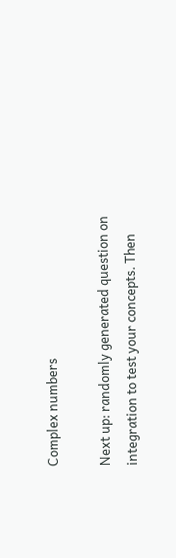Complex numbers

Next up: randomly generated question on integration to test your concepts. Then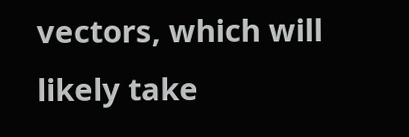vectors, which will likely take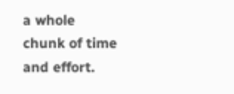a whole chunk of time and effort.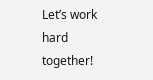Let’s work hard together!